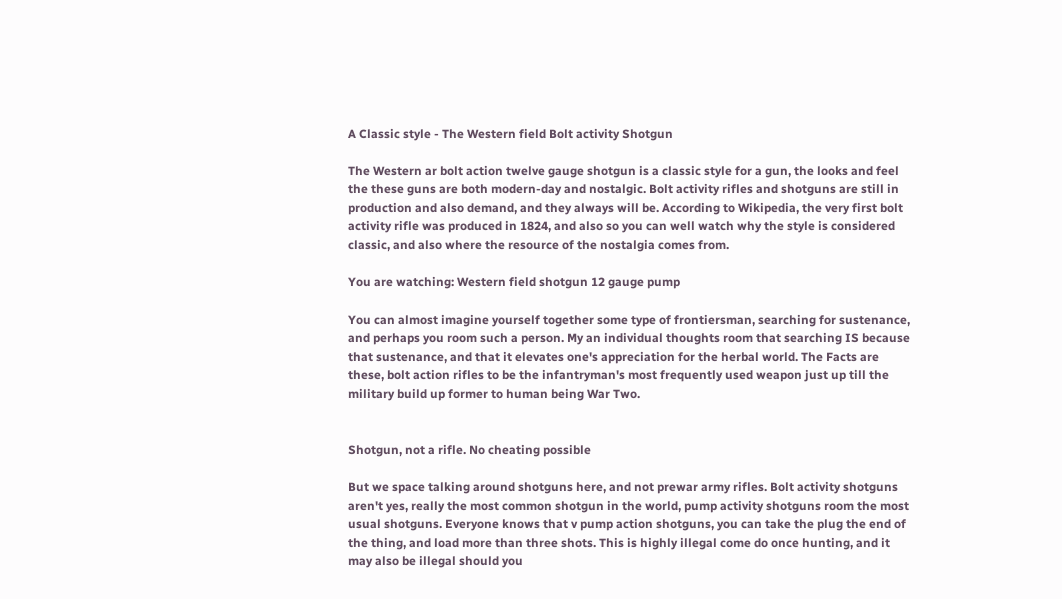A Classic style - The Western field Bolt activity Shotgun

The Western ar bolt action twelve gauge shotgun is a classic style for a gun, the looks and feel the these guns are both modern-day and nostalgic. Bolt activity rifles and shotguns are still in production and also demand, and they always will be. According to Wikipedia, the very first bolt activity rifle was produced in 1824, and also so you can well watch why the style is considered classic, and also where the resource of the nostalgia comes from.

You are watching: Western field shotgun 12 gauge pump

You can almost imagine yourself together some type of frontiersman, searching for sustenance, and perhaps you room such a person. My an individual thoughts room that searching IS because that sustenance, and that it elevates one's appreciation for the herbal world. The Facts are these, bolt action rifles to be the infantryman's most frequently used weapon just up till the military build up former to human being War Two.


Shotgun, not a rifle. No cheating possible

But we space talking around shotguns here, and not prewar army rifles. Bolt activity shotguns aren't yes, really the most common shotgun in the world, pump activity shotguns room the most usual shotguns. Everyone knows that v pump action shotguns, you can take the plug the end of the thing, and load more than three shots. This is highly illegal come do once hunting, and it may also be illegal should you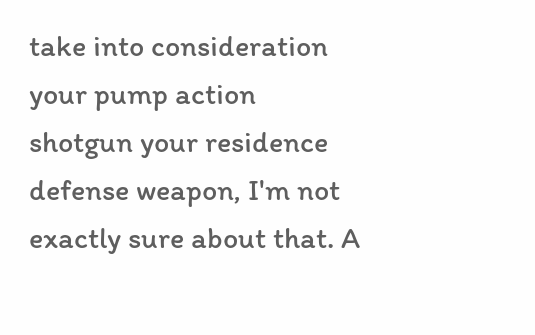take into consideration your pump action shotgun your residence defense weapon, I'm not exactly sure about that. A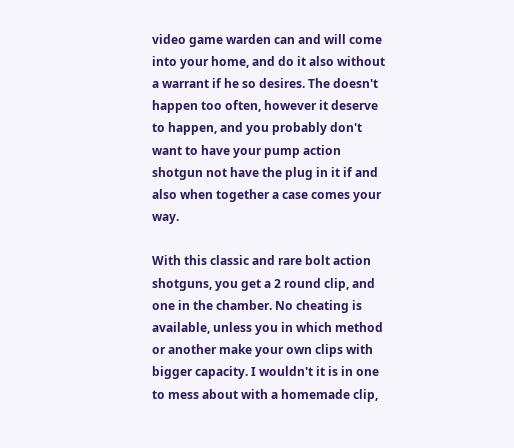video game warden can and will come into your home, and do it also without a warrant if he so desires. The doesn't happen too often, however it deserve to happen, and you probably don't want to have your pump action shotgun not have the plug in it if and also when together a case comes your way.

With this classic and rare bolt action shotguns, you get a 2 round clip, and one in the chamber. No cheating is available, unless you in which method or another make your own clips with bigger capacity. I wouldn't it is in one to mess about with a homemade clip,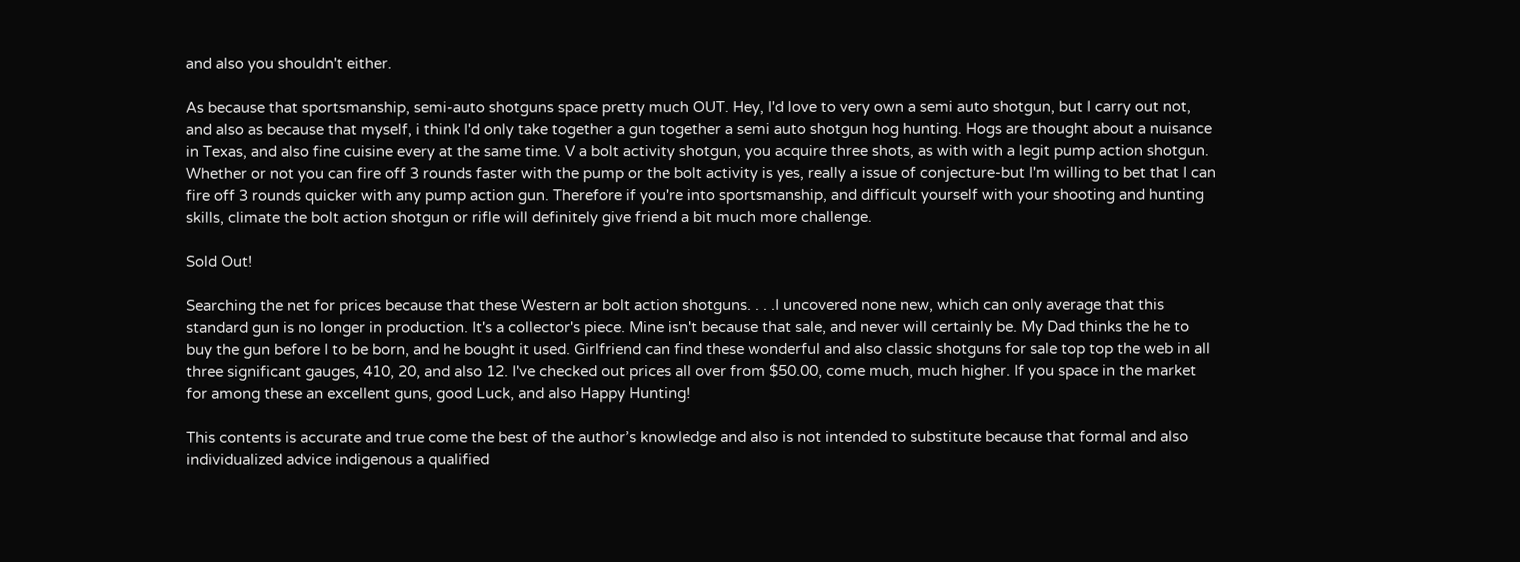and also you shouldn't either.

As because that sportsmanship, semi-auto shotguns space pretty much OUT. Hey, I'd love to very own a semi auto shotgun, but I carry out not, and also as because that myself, i think I'd only take together a gun together a semi auto shotgun hog hunting. Hogs are thought about a nuisance in Texas, and also fine cuisine every at the same time. V a bolt activity shotgun, you acquire three shots, as with with a legit pump action shotgun. Whether or not you can fire off 3 rounds faster with the pump or the bolt activity is yes, really a issue of conjecture-but I'm willing to bet that I can fire off 3 rounds quicker with any pump action gun. Therefore if you're into sportsmanship, and difficult yourself with your shooting and hunting skills, climate the bolt action shotgun or rifle will definitely give friend a bit much more challenge.

Sold Out!

Searching the net for prices because that these Western ar bolt action shotguns. . . .I uncovered none new, which can only average that this standard gun is no longer in production. It's a collector's piece. Mine isn't because that sale, and never will certainly be. My Dad thinks the he to buy the gun before I to be born, and he bought it used. Girlfriend can find these wonderful and also classic shotguns for sale top top the web in all three significant gauges, 410, 20, and also 12. I've checked out prices all over from $50.00, come much, much higher. If you space in the market for among these an excellent guns, good Luck, and also Happy Hunting!

This contents is accurate and true come the best of the author’s knowledge and also is not intended to substitute because that formal and also individualized advice indigenous a qualified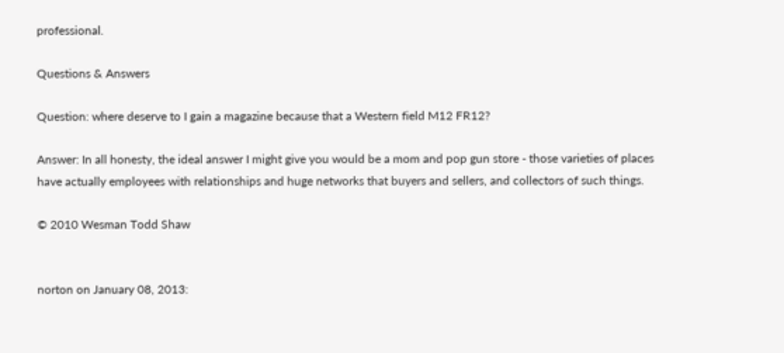professional.

Questions & Answers

Question: where deserve to I gain a magazine because that a Western field M12 FR12?

Answer: In all honesty, the ideal answer I might give you would be a mom and pop gun store - those varieties of places have actually employees with relationships and huge networks that buyers and sellers, and collectors of such things.

© 2010 Wesman Todd Shaw


norton on January 08, 2013: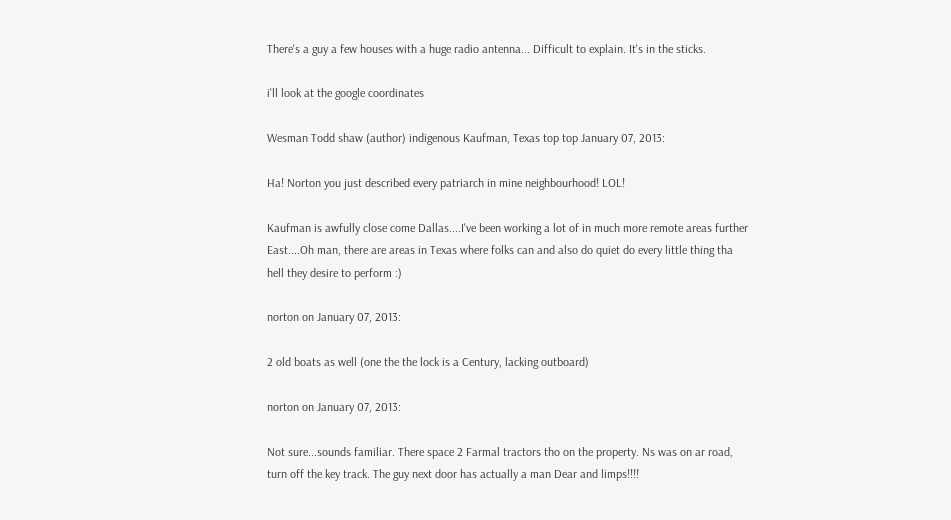There's a guy a few houses with a huge radio antenna... Difficult to explain. It's in the sticks.

i'll look at the google coordinates

Wesman Todd shaw (author) indigenous Kaufman, Texas top top January 07, 2013:

Ha! Norton you just described every patriarch in mine neighbourhood! LOL!

Kaufman is awfully close come Dallas....I've been working a lot of in much more remote areas further East....Oh man, there are areas in Texas where folks can and also do quiet do every little thing tha hell they desire to perform :)

norton on January 07, 2013:

2 old boats as well (one the the lock is a Century, lacking outboard)

norton on January 07, 2013:

Not sure...sounds familiar. There space 2 Farmal tractors tho on the property. Ns was on ar road, turn off the key track. The guy next door has actually a man Dear and limps!!!!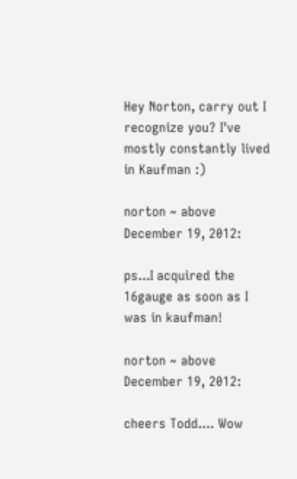Hey Norton, carry out I recognize you? I've mostly constantly lived in Kaufman :)

norton ~ above December 19, 2012:

ps...I acquired the 16gauge as soon as I was in kaufman!

norton ~ above December 19, 2012:

cheers Todd.... Wow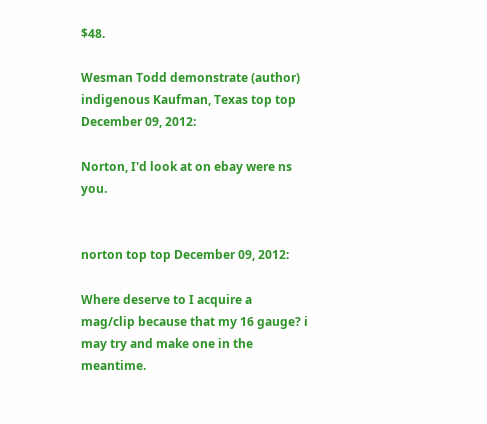$48.

Wesman Todd demonstrate (author) indigenous Kaufman, Texas top top December 09, 2012:

Norton, I'd look at on ebay were ns you.


norton top top December 09, 2012:

Where deserve to I acquire a mag/clip because that my 16 gauge? i may try and make one in the meantime.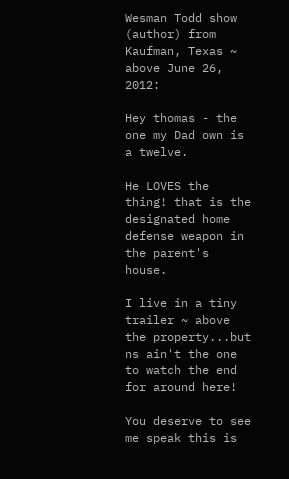Wesman Todd show (author) from Kaufman, Texas ~ above June 26, 2012:

Hey thomas - the one my Dad own is a twelve.

He LOVES the thing! that is the designated home defense weapon in the parent's house.

I live in a tiny trailer ~ above the property...but ns ain't the one to watch the end for around here!

You deserve to see me speak this is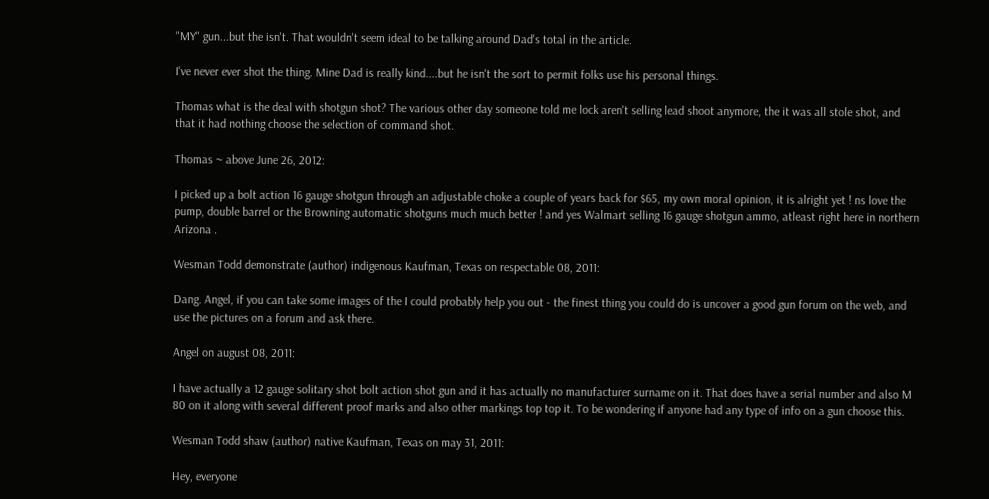"MY" gun...but the isn't. That wouldn't seem ideal to be talking around Dad's total in the article.

I've never ever shot the thing. Mine Dad is really kind....but he isn't the sort to permit folks use his personal things.

Thomas what is the deal with shotgun shot? The various other day someone told me lock aren't selling lead shoot anymore, the it was all stole shot, and that it had nothing choose the selection of command shot.

Thomas ~ above June 26, 2012:

I picked up a bolt action 16 gauge shotgun through an adjustable choke a couple of years back for $65, my own moral opinion, it is alright yet ! ns love the pump, double barrel or the Browning automatic shotguns much much better ! and yes Walmart selling 16 gauge shotgun ammo, atleast right here in northern Arizona .

Wesman Todd demonstrate (author) indigenous Kaufman, Texas on respectable 08, 2011:

Dang. Angel, if you can take some images of the I could probably help you out - the finest thing you could do is uncover a good gun forum on the web, and use the pictures on a forum and ask there.

Angel on august 08, 2011:

I have actually a 12 gauge solitary shot bolt action shot gun and it has actually no manufacturer surname on it. That does have a serial number and also M 80 on it along with several different proof marks and also other markings top top it. To be wondering if anyone had any type of info on a gun choose this.

Wesman Todd shaw (author) native Kaufman, Texas on may 31, 2011:

Hey, everyone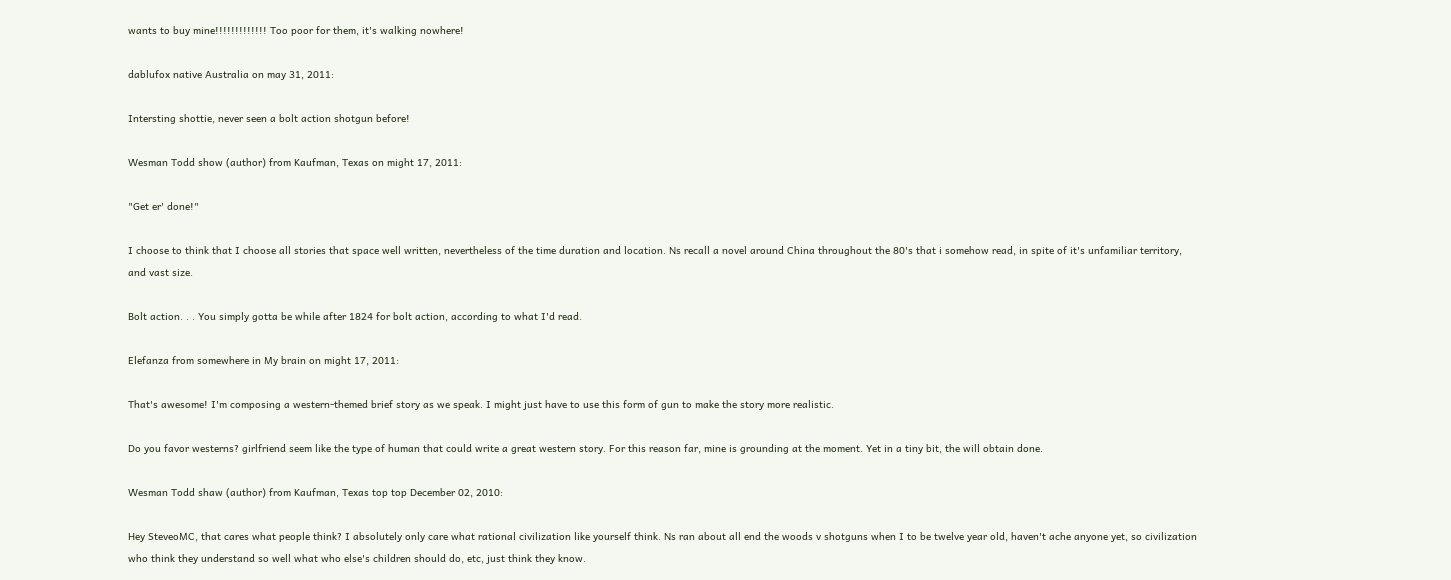wants to buy mine!!!!!!!!!!!!! Too poor for them, it's walking nowhere!

dablufox native Australia on may 31, 2011:

Intersting shottie, never seen a bolt action shotgun before!

Wesman Todd show (author) from Kaufman, Texas on might 17, 2011:

"Get er' done!"

I choose to think that I choose all stories that space well written, nevertheless of the time duration and location. Ns recall a novel around China throughout the 80's that i somehow read, in spite of it's unfamiliar territory, and vast size.

Bolt action. . . You simply gotta be while after 1824 for bolt action, according to what I'd read.

Elefanza from somewhere in My brain on might 17, 2011:

That's awesome! I'm composing a western-themed brief story as we speak. I might just have to use this form of gun to make the story more realistic.

Do you favor westerns? girlfriend seem like the type of human that could write a great western story. For this reason far, mine is grounding at the moment. Yet in a tiny bit, the will obtain done.

Wesman Todd shaw (author) from Kaufman, Texas top top December 02, 2010:

Hey SteveoMC, that cares what people think? I absolutely only care what rational civilization like yourself think. Ns ran about all end the woods v shotguns when I to be twelve year old, haven't ache anyone yet, so civilization who think they understand so well what who else's children should do, etc, just think they know.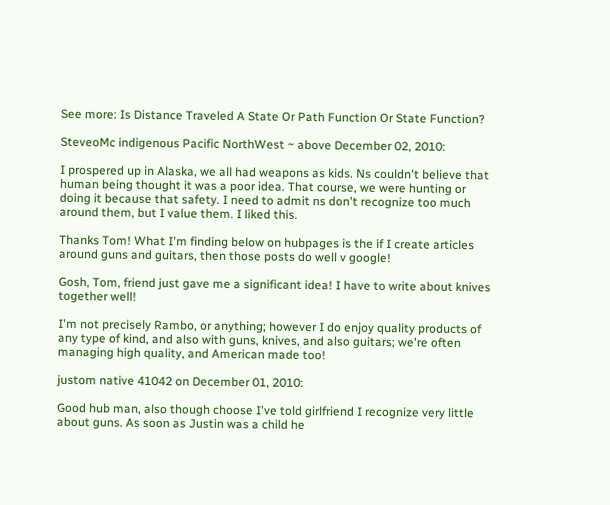See more: Is Distance Traveled A State Or Path Function Or State Function?

SteveoMc indigenous Pacific NorthWest ~ above December 02, 2010:

I prospered up in Alaska, we all had weapons as kids. Ns couldn't believe that human being thought it was a poor idea. That course, we were hunting or doing it because that safety. I need to admit ns don't recognize too much around them, but I value them. I liked this.

Thanks Tom! What I'm finding below on hubpages is the if I create articles around guns and guitars, then those posts do well v google!

Gosh, Tom, friend just gave me a significant idea! I have to write about knives together well!

I'm not precisely Rambo, or anything; however I do enjoy quality products of any type of kind, and also with guns, knives, and also guitars; we're often managing high quality, and American made too!

justom native 41042 on December 01, 2010:

Good hub man, also though choose I've told girlfriend I recognize very little about guns. As soon as Justin was a child he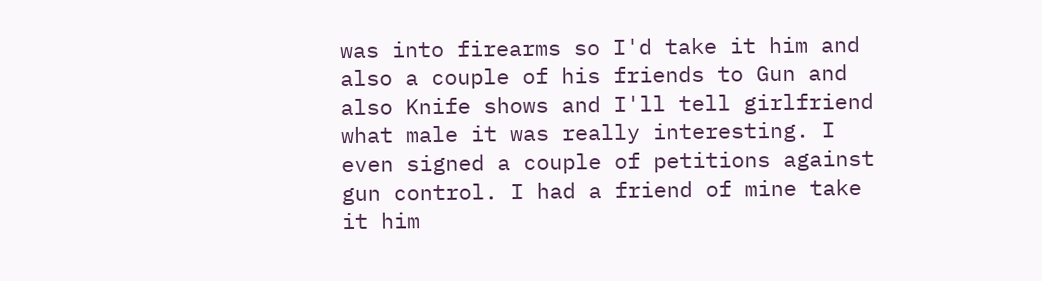was into firearms so I'd take it him and also a couple of his friends to Gun and also Knife shows and I'll tell girlfriend what male it was really interesting. I even signed a couple of petitions against gun control. I had a friend of mine take it him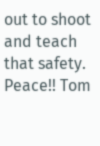out to shoot and teach that safety. Peace!! Tom